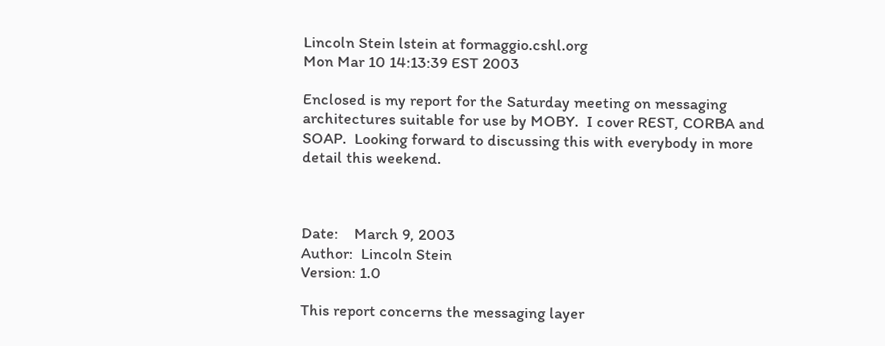Lincoln Stein lstein at formaggio.cshl.org
Mon Mar 10 14:13:39 EST 2003

Enclosed is my report for the Saturday meeting on messaging
architectures suitable for use by MOBY.  I cover REST, CORBA and
SOAP.  Looking forward to discussing this with everybody in more
detail this weekend.



Date:    March 9, 2003
Author:  Lincoln Stein
Version: 1.0

This report concerns the messaging layer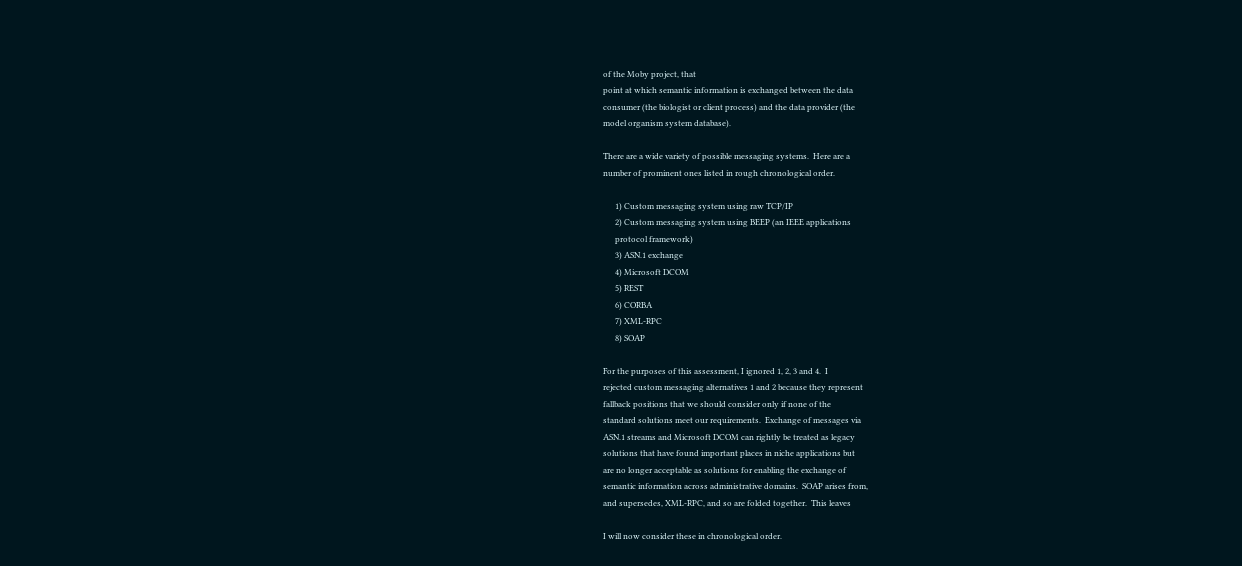of the Moby project, that
point at which semantic information is exchanged between the data
consumer (the biologist or client process) and the data provider (the
model organism system database).

There are a wide variety of possible messaging systems.  Here are a
number of prominent ones listed in rough chronological order.

      1) Custom messaging system using raw TCP/IP
      2) Custom messaging system using BEEP (an IEEE applications
      protocol framework)
      3) ASN.1 exchange
      4) Microsoft DCOM
      5) REST
      6) CORBA
      7) XML-RPC
      8) SOAP

For the purposes of this assessment, I ignored 1, 2, 3 and 4.  I
rejected custom messaging alternatives 1 and 2 because they represent
fallback positions that we should consider only if none of the
standard solutions meet our requirements.  Exchange of messages via
ASN.1 streams and Microsoft DCOM can rightly be treated as legacy
solutions that have found important places in niche applications but
are no longer acceptable as solutions for enabling the exchange of
semantic information across administrative domains.  SOAP arises from,
and supersedes, XML-RPC, and so are folded together.  This leaves

I will now consider these in chronological order.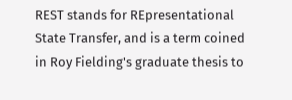REST stands for REpresentational State Transfer, and is a term coined
in Roy Fielding's graduate thesis to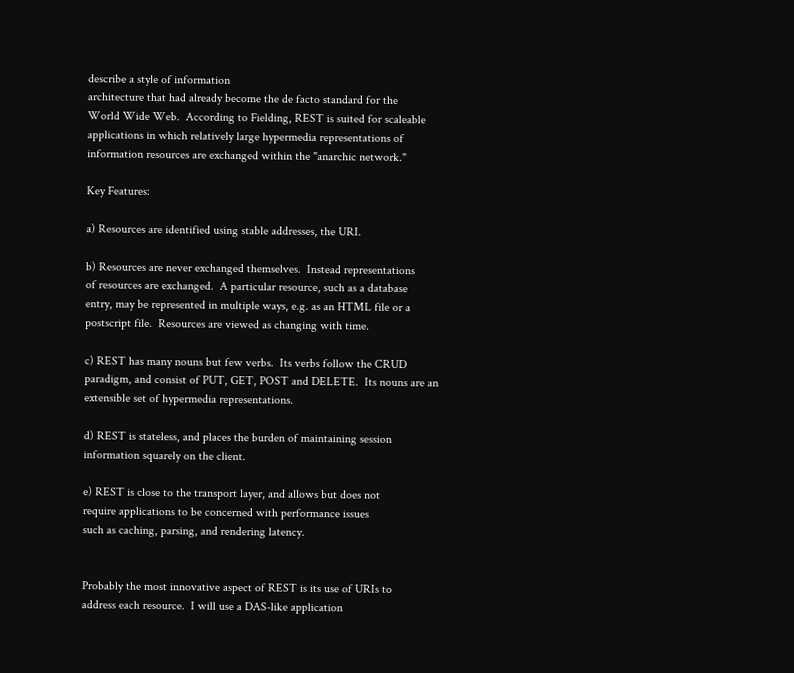describe a style of information
architecture that had already become the de facto standard for the
World Wide Web.  According to Fielding, REST is suited for scaleable
applications in which relatively large hypermedia representations of
information resources are exchanged within the "anarchic network."

Key Features:

a) Resources are identified using stable addresses, the URI.

b) Resources are never exchanged themselves.  Instead representations
of resources are exchanged.  A particular resource, such as a database
entry, may be represented in multiple ways, e.g. as an HTML file or a
postscript file.  Resources are viewed as changing with time.

c) REST has many nouns but few verbs.  Its verbs follow the CRUD
paradigm, and consist of PUT, GET, POST and DELETE.  Its nouns are an
extensible set of hypermedia representations.

d) REST is stateless, and places the burden of maintaining session
information squarely on the client.

e) REST is close to the transport layer, and allows but does not
require applications to be concerned with performance issues
such as caching, parsing, and rendering latency.


Probably the most innovative aspect of REST is its use of URIs to
address each resource.  I will use a DAS-like application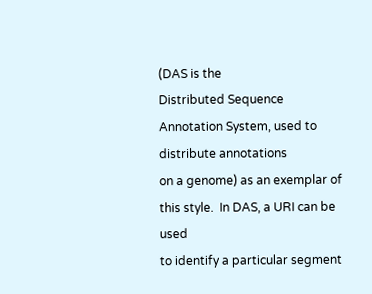(DAS is the
Distributed Sequence Annotation System, used to distribute annotations
on a genome) as an exemplar of this style.  In DAS, a URI can be used
to identify a particular segment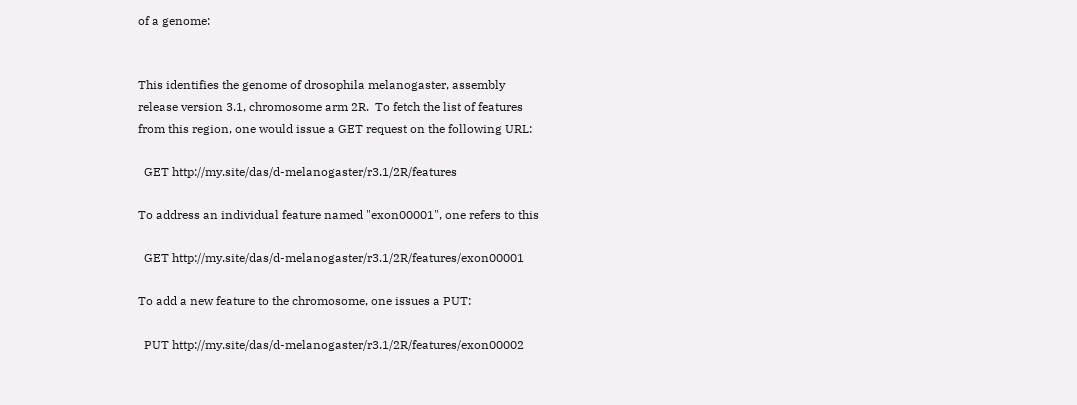of a genome:


This identifies the genome of drosophila melanogaster, assembly
release version 3.1, chromosome arm 2R.  To fetch the list of features
from this region, one would issue a GET request on the following URL:

  GET http://my.site/das/d-melanogaster/r3.1/2R/features

To address an individual feature named "exon00001", one refers to this

  GET http://my.site/das/d-melanogaster/r3.1/2R/features/exon00001

To add a new feature to the chromosome, one issues a PUT:

  PUT http://my.site/das/d-melanogaster/r3.1/2R/features/exon00002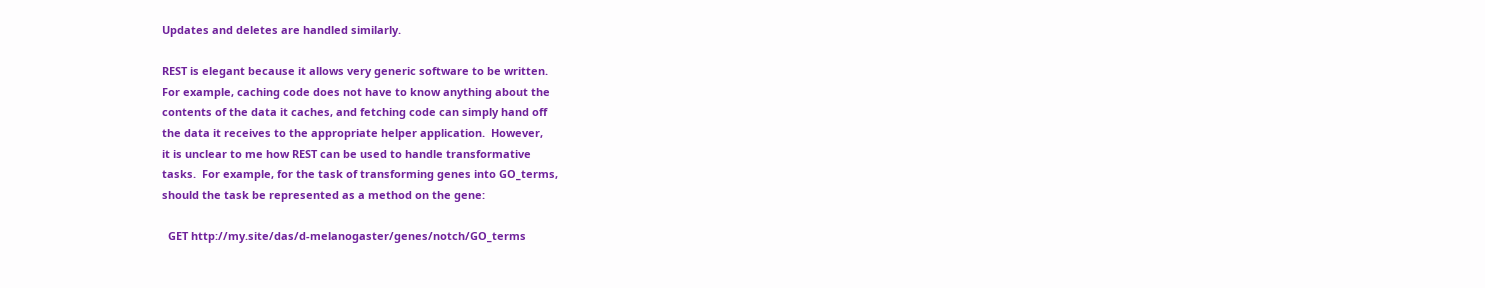Updates and deletes are handled similarly.

REST is elegant because it allows very generic software to be written.
For example, caching code does not have to know anything about the
contents of the data it caches, and fetching code can simply hand off
the data it receives to the appropriate helper application.  However,
it is unclear to me how REST can be used to handle transformative
tasks.  For example, for the task of transforming genes into GO_terms,
should the task be represented as a method on the gene:

  GET http://my.site/das/d-melanogaster/genes/notch/GO_terms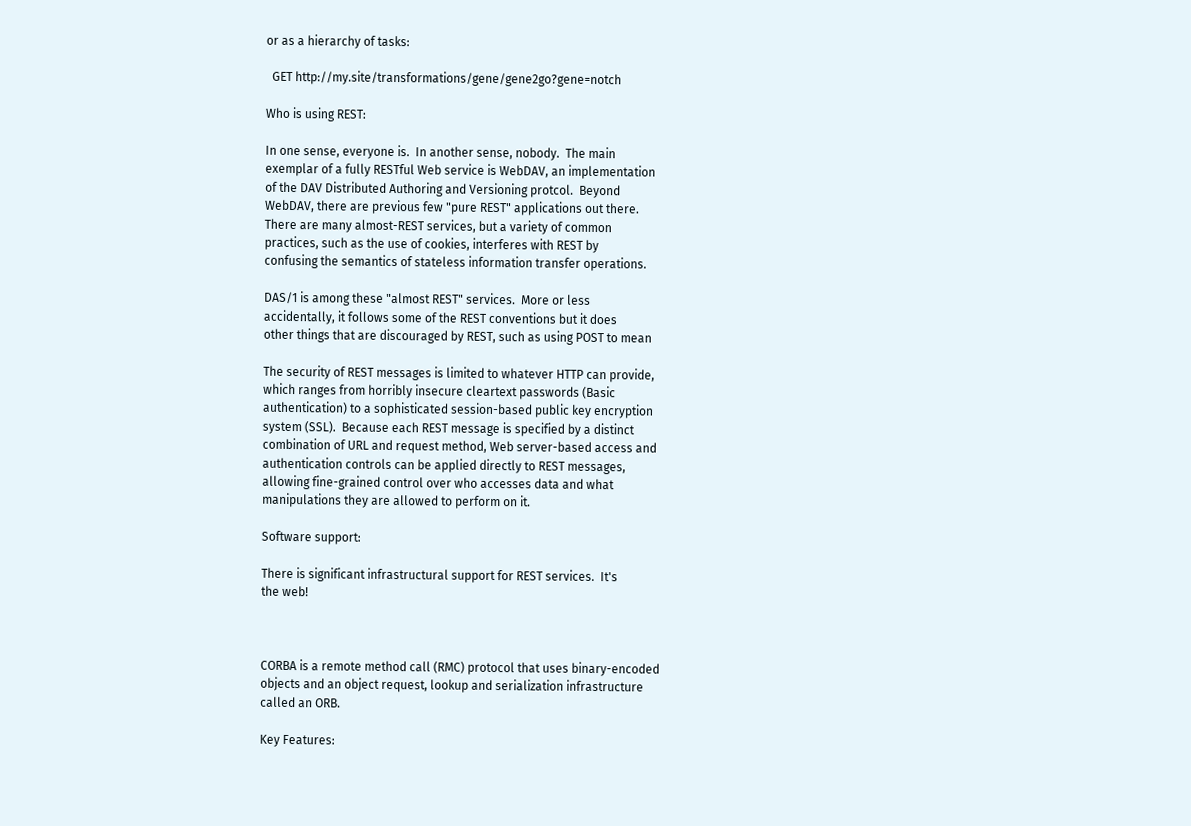or as a hierarchy of tasks:

  GET http://my.site/transformations/gene/gene2go?gene=notch

Who is using REST:

In one sense, everyone is.  In another sense, nobody.  The main
exemplar of a fully RESTful Web service is WebDAV, an implementation
of the DAV Distributed Authoring and Versioning protcol.  Beyond
WebDAV, there are previous few "pure REST" applications out there.
There are many almost-REST services, but a variety of common
practices, such as the use of cookies, interferes with REST by
confusing the semantics of stateless information transfer operations.

DAS/1 is among these "almost REST" services.  More or less
accidentally, it follows some of the REST conventions but it does
other things that are discouraged by REST, such as using POST to mean

The security of REST messages is limited to whatever HTTP can provide,
which ranges from horribly insecure cleartext passwords (Basic
authentication) to a sophisticated session-based public key encryption
system (SSL).  Because each REST message is specified by a distinct
combination of URL and request method, Web server-based access and
authentication controls can be applied directly to REST messages,
allowing fine-grained control over who accesses data and what
manipulations they are allowed to perform on it.

Software support:

There is significant infrastructural support for REST services.  It's
the web!



CORBA is a remote method call (RMC) protocol that uses binary-encoded
objects and an object request, lookup and serialization infrastructure
called an ORB.

Key Features: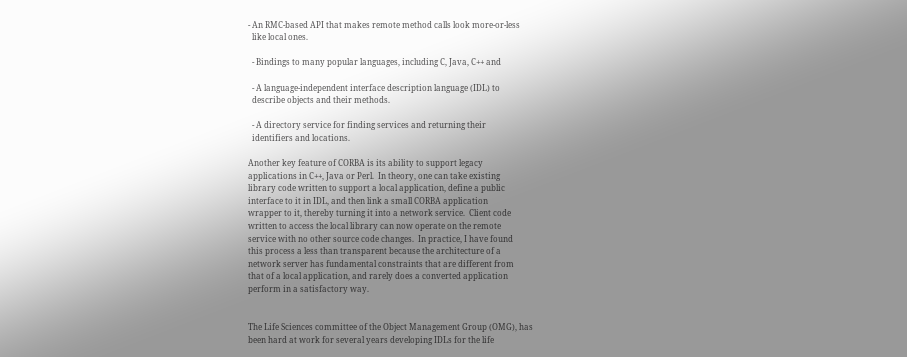- An RMC-based API that makes remote method calls look more-or-less
  like local ones.

  - Bindings to many popular languages, including C, Java, C++ and

  - A language-independent interface description language (IDL) to
  describe objects and their methods.

  - A directory service for finding services and returning their
  identifiers and locations.

Another key feature of CORBA is its ability to support legacy
applications in C++, Java or Perl.  In theory, one can take existing
library code written to support a local application, define a public
interface to it in IDL, and then link a small CORBA application
wrapper to it, thereby turning it into a network service.  Client code
written to access the local library can now operate on the remote
service with no other source code changes.  In practice, I have found
this process a less than transparent because the architecture of a
network server has fundamental constraints that are different from
that of a local application, and rarely does a converted application
perform in a satisfactory way.


The Life Sciences committee of the Object Management Group (OMG), has
been hard at work for several years developing IDLs for the life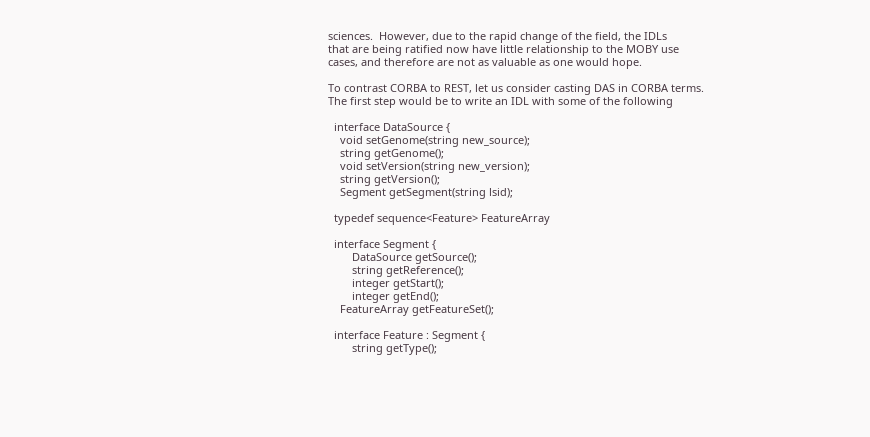sciences.  However, due to the rapid change of the field, the IDLs
that are being ratified now have little relationship to the MOBY use
cases, and therefore are not as valuable as one would hope.

To contrast CORBA to REST, let us consider casting DAS in CORBA terms.
The first step would be to write an IDL with some of the following

  interface DataSource {
    void setGenome(string new_source);
    string getGenome();
    void setVersion(string new_version);
    string getVersion();
    Segment getSegment(string lsid);

  typedef sequence<Feature> FeatureArray

  interface Segment {
        DataSource getSource();
        string getReference();
        integer getStart();
        integer getEnd();
    FeatureArray getFeatureSet();

  interface Feature : Segment {
        string getType();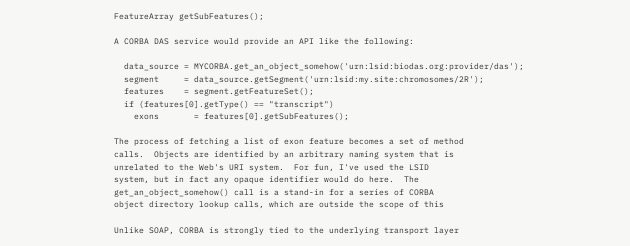FeatureArray getSubFeatures();

A CORBA DAS service would provide an API like the following:

  data_source = MYCORBA.get_an_object_somehow('urn:lsid:biodas.org:provider/das');
  segment     = data_source.getSegment('urn:lsid:my.site:chromosomes/2R');
  features    = segment.getFeatureSet();
  if (features[0].getType() == "transcript")
    exons       = features[0].getSubFeatures();

The process of fetching a list of exon feature becomes a set of method
calls.  Objects are identified by an arbitrary naming system that is
unrelated to the Web's URI system.  For fun, I've used the LSID
system, but in fact any opaque identifier would do here.  The
get_an_object_somehow() call is a stand-in for a series of CORBA
object directory lookup calls, which are outside the scope of this

Unlike SOAP, CORBA is strongly tied to the underlying transport layer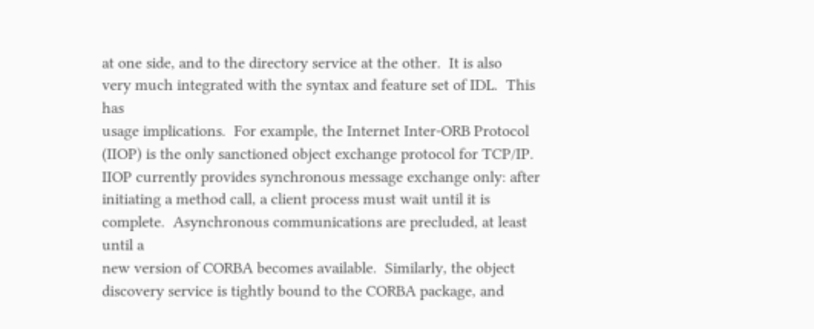at one side, and to the directory service at the other.  It is also
very much integrated with the syntax and feature set of IDL.  This has
usage implications.  For example, the Internet Inter-ORB Protocol
(IIOP) is the only sanctioned object exchange protocol for TCP/IP.
IIOP currently provides synchronous message exchange only: after
initiating a method call, a client process must wait until it is
complete.  Asynchronous communications are precluded, at least until a
new version of CORBA becomes available.  Similarly, the object
discovery service is tightly bound to the CORBA package, and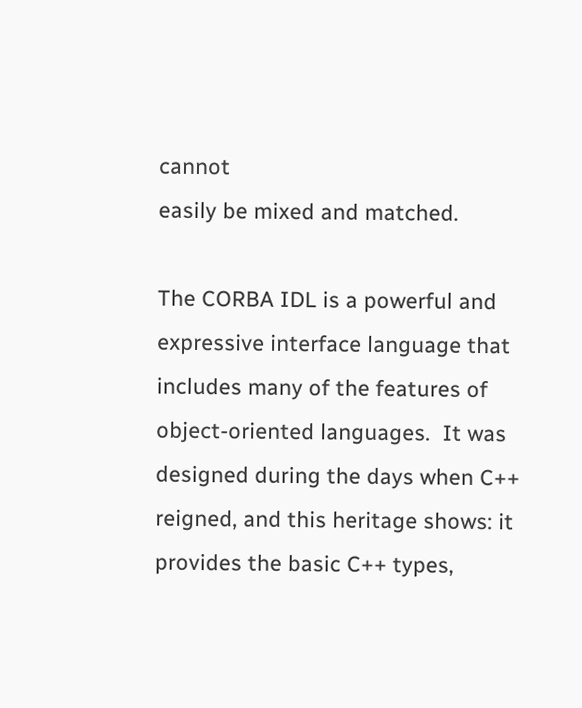cannot
easily be mixed and matched.

The CORBA IDL is a powerful and expressive interface language that
includes many of the features of object-oriented languages.  It was
designed during the days when C++ reigned, and this heritage shows: it
provides the basic C++ types,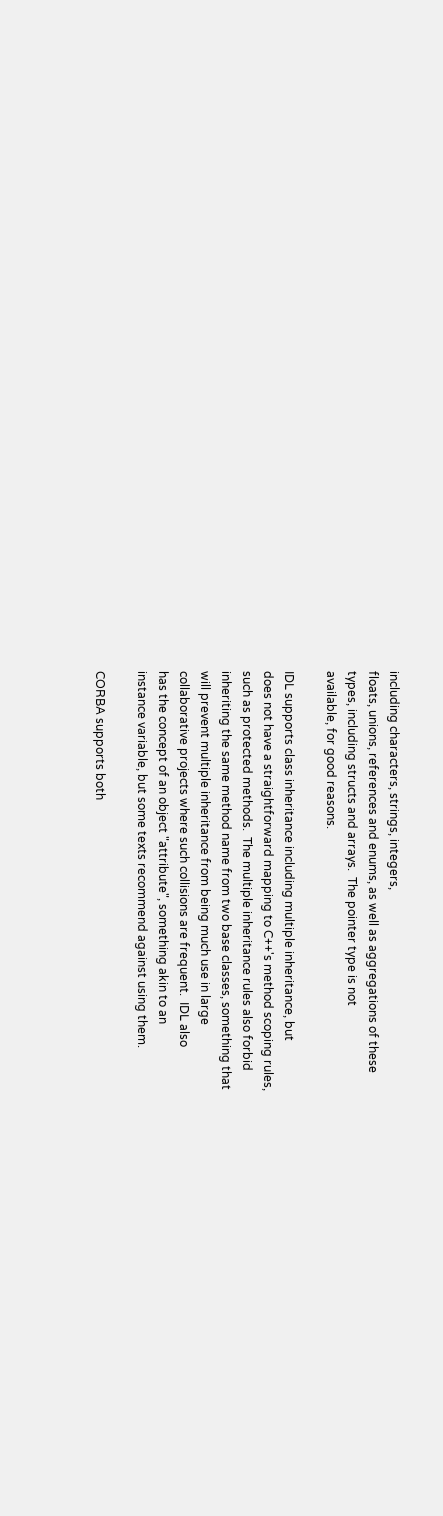including characters, strings, integers,
floats, unions, references and enums, as well as aggregations of these
types, including structs and arrays.  The pointer type is not
available, for good reasons.

IDL supports class inheritance including multiple inheritance, but
does not have a straightforward mapping to C++'s method scoping rules,
such as protected methods.  The multiple inheritance rules also forbid
inheriting the same method name from two base classes, something that
will prevent multiple inheritance from being much use in large
collaborative projects where such collisions are frequent.  IDL also
has the concept of an object "attribute", something akin to an
instance variable, but some texts recommend against using them.

CORBA supports both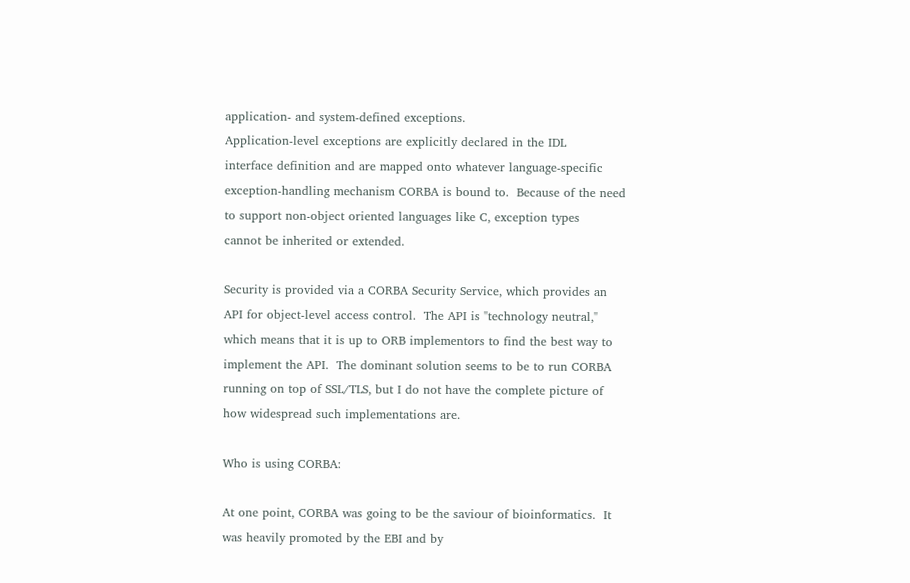application- and system-defined exceptions.
Application-level exceptions are explicitly declared in the IDL
interface definition and are mapped onto whatever language-specific
exception-handling mechanism CORBA is bound to.  Because of the need
to support non-object oriented languages like C, exception types
cannot be inherited or extended.

Security is provided via a CORBA Security Service, which provides an
API for object-level access control.  The API is "technology neutral,"
which means that it is up to ORB implementors to find the best way to
implement the API.  The dominant solution seems to be to run CORBA
running on top of SSL/TLS, but I do not have the complete picture of
how widespread such implementations are.

Who is using CORBA:

At one point, CORBA was going to be the saviour of bioinformatics.  It
was heavily promoted by the EBI and by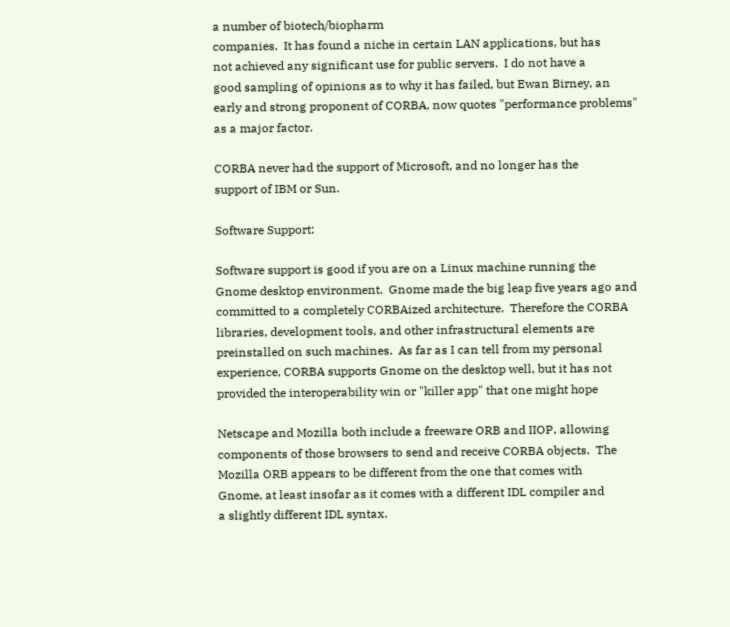a number of biotech/biopharm
companies.  It has found a niche in certain LAN applications, but has
not achieved any significant use for public servers.  I do not have a
good sampling of opinions as to why it has failed, but Ewan Birney, an
early and strong proponent of CORBA, now quotes "performance problems"
as a major factor.

CORBA never had the support of Microsoft, and no longer has the
support of IBM or Sun.

Software Support:

Software support is good if you are on a Linux machine running the
Gnome desktop environment.  Gnome made the big leap five years ago and
committed to a completely CORBAized architecture.  Therefore the CORBA
libraries, development tools, and other infrastructural elements are
preinstalled on such machines.  As far as I can tell from my personal
experience, CORBA supports Gnome on the desktop well, but it has not
provided the interoperability win or "killer app" that one might hope

Netscape and Mozilla both include a freeware ORB and IIOP, allowing
components of those browsers to send and receive CORBA objects.  The
Mozilla ORB appears to be different from the one that comes with
Gnome, at least insofar as it comes with a different IDL compiler and
a slightly different IDL syntax.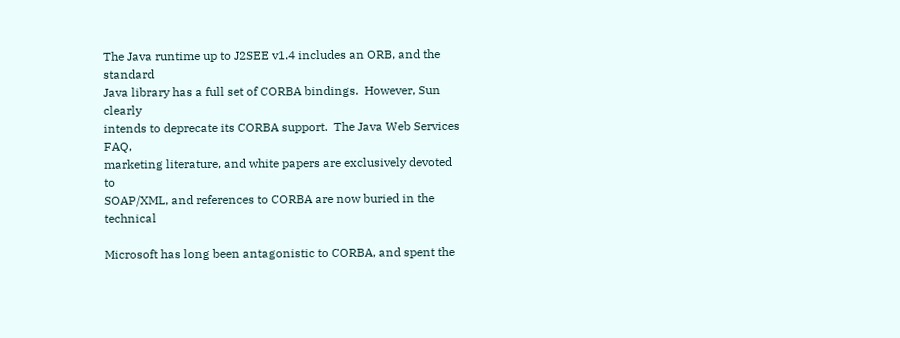The Java runtime up to J2SEE v1.4 includes an ORB, and the standard
Java library has a full set of CORBA bindings.  However, Sun clearly
intends to deprecate its CORBA support.  The Java Web Services FAQ,
marketing literature, and white papers are exclusively devoted to
SOAP/XML, and references to CORBA are now buried in the technical

Microsoft has long been antagonistic to CORBA, and spent the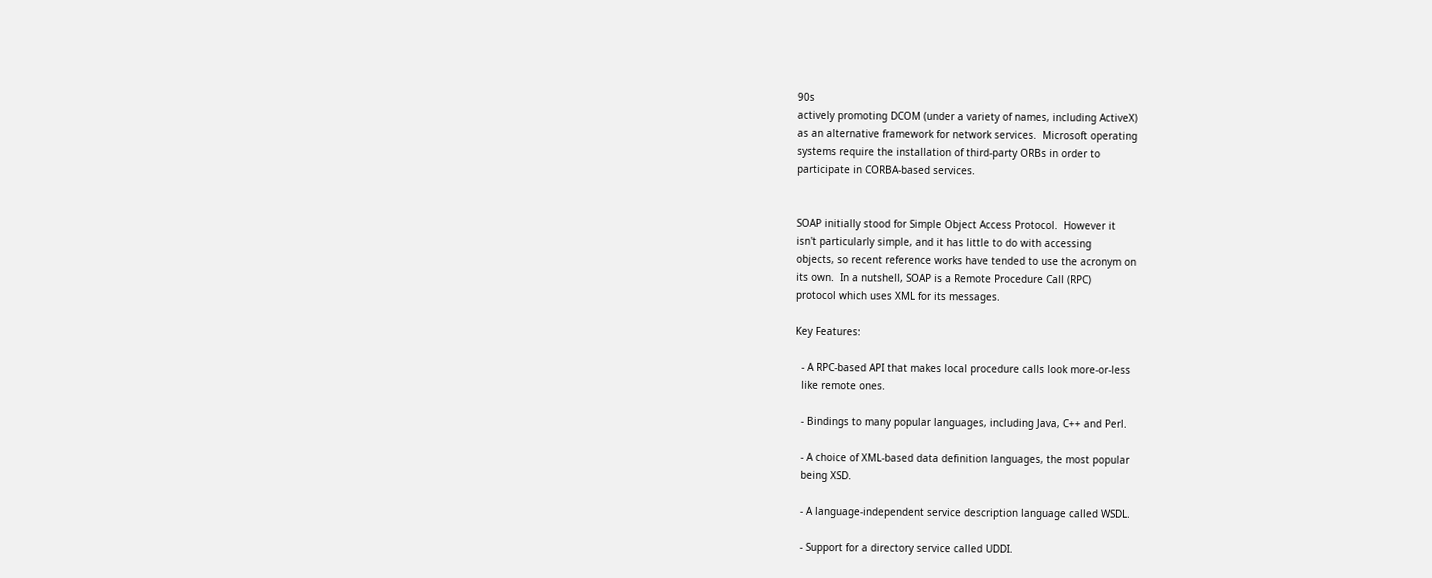90s
actively promoting DCOM (under a variety of names, including ActiveX)
as an alternative framework for network services.  Microsoft operating
systems require the installation of third-party ORBs in order to
participate in CORBA-based services.


SOAP initially stood for Simple Object Access Protocol.  However it
isn't particularly simple, and it has little to do with accessing
objects, so recent reference works have tended to use the acronym on
its own.  In a nutshell, SOAP is a Remote Procedure Call (RPC)
protocol which uses XML for its messages.

Key Features:

  - A RPC-based API that makes local procedure calls look more-or-less
  like remote ones.

  - Bindings to many popular languages, including Java, C++ and Perl.

  - A choice of XML-based data definition languages, the most popular
  being XSD.

  - A language-independent service description language called WSDL.

  - Support for a directory service called UDDI.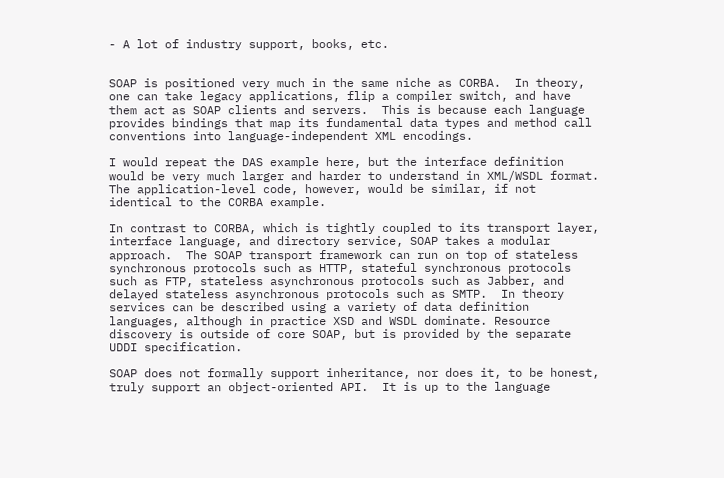- A lot of industry support, books, etc.


SOAP is positioned very much in the same niche as CORBA.  In theory,
one can take legacy applications, flip a compiler switch, and have
them act as SOAP clients and servers.  This is because each language
provides bindings that map its fundamental data types and method call
conventions into language-independent XML encodings.

I would repeat the DAS example here, but the interface definition
would be very much larger and harder to understand in XML/WSDL format.
The application-level code, however, would be similar, if not
identical to the CORBA example.

In contrast to CORBA, which is tightly coupled to its transport layer,
interface language, and directory service, SOAP takes a modular
approach.  The SOAP transport framework can run on top of stateless
synchronous protocols such as HTTP, stateful synchronous protocols
such as FTP, stateless asynchronous protocols such as Jabber, and
delayed stateless asynchronous protocols such as SMTP.  In theory
services can be described using a variety of data definition
languages, although in practice XSD and WSDL dominate. Resource
discovery is outside of core SOAP, but is provided by the separate
UDDI specification.

SOAP does not formally support inheritance, nor does it, to be honest,
truly support an object-oriented API.  It is up to the language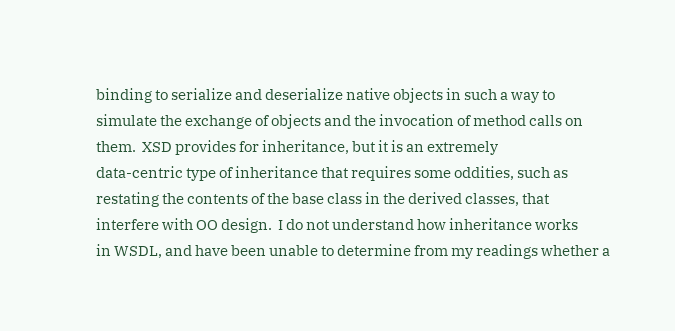binding to serialize and deserialize native objects in such a way to
simulate the exchange of objects and the invocation of method calls on
them.  XSD provides for inheritance, but it is an extremely
data-centric type of inheritance that requires some oddities, such as
restating the contents of the base class in the derived classes, that
interfere with OO design.  I do not understand how inheritance works
in WSDL, and have been unable to determine from my readings whether a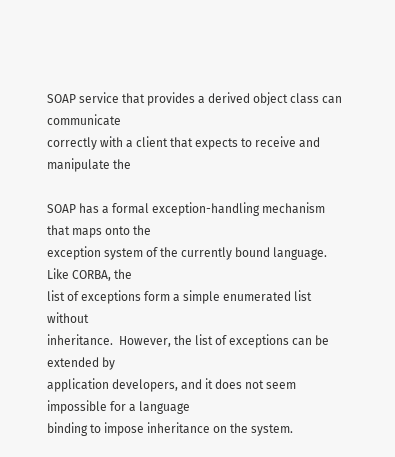SOAP service that provides a derived object class can communicate
correctly with a client that expects to receive and manipulate the

SOAP has a formal exception-handling mechanism that maps onto the
exception system of the currently bound language.  Like CORBA, the
list of exceptions form a simple enumerated list without
inheritance.  However, the list of exceptions can be extended by
application developers, and it does not seem impossible for a language
binding to impose inheritance on the system.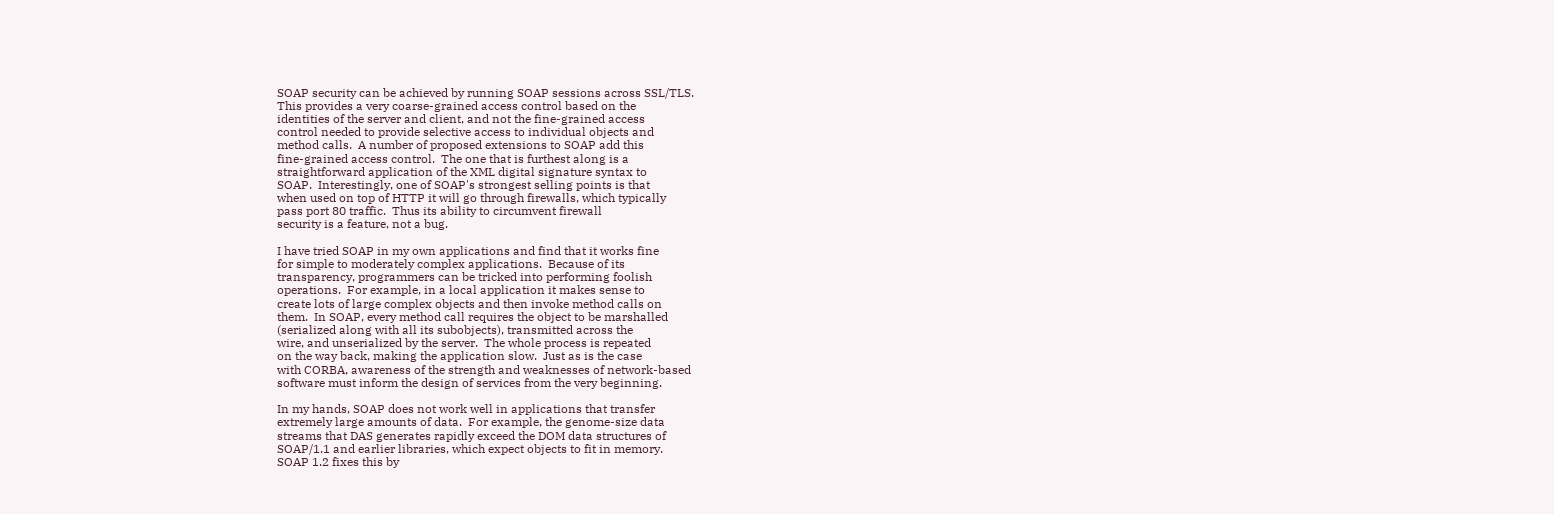SOAP security can be achieved by running SOAP sessions across SSL/TLS.
This provides a very coarse-grained access control based on the
identities of the server and client, and not the fine-grained access
control needed to provide selective access to individual objects and
method calls.  A number of proposed extensions to SOAP add this
fine-grained access control.  The one that is furthest along is a
straightforward application of the XML digital signature syntax to
SOAP.  Interestingly, one of SOAP's strongest selling points is that
when used on top of HTTP it will go through firewalls, which typically
pass port 80 traffic.  Thus its ability to circumvent firewall
security is a feature, not a bug.

I have tried SOAP in my own applications and find that it works fine
for simple to moderately complex applications.  Because of its
transparency, programmers can be tricked into performing foolish
operations.  For example, in a local application it makes sense to
create lots of large complex objects and then invoke method calls on
them.  In SOAP, every method call requires the object to be marshalled
(serialized along with all its subobjects), transmitted across the
wire, and unserialized by the server.  The whole process is repeated
on the way back, making the application slow.  Just as is the case
with CORBA, awareness of the strength and weaknesses of network-based
software must inform the design of services from the very beginning.

In my hands, SOAP does not work well in applications that transfer
extremely large amounts of data.  For example, the genome-size data
streams that DAS generates rapidly exceed the DOM data structures of
SOAP/1.1 and earlier libraries, which expect objects to fit in memory.
SOAP 1.2 fixes this by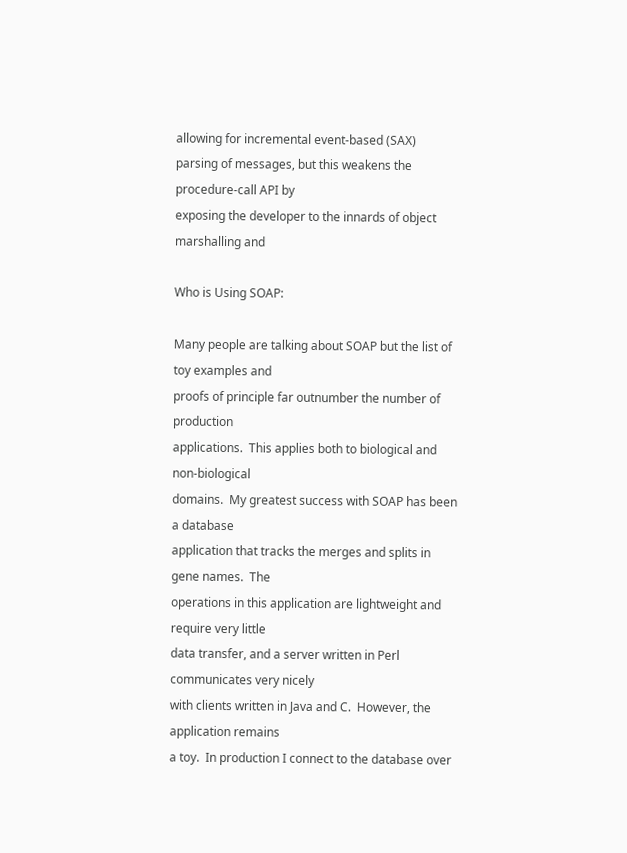allowing for incremental event-based (SAX)
parsing of messages, but this weakens the procedure-call API by
exposing the developer to the innards of object marshalling and

Who is Using SOAP:

Many people are talking about SOAP but the list of toy examples and
proofs of principle far outnumber the number of production
applications.  This applies both to biological and non-biological
domains.  My greatest success with SOAP has been a database
application that tracks the merges and splits in gene names.  The
operations in this application are lightweight and require very little
data transfer, and a server written in Perl communicates very nicely
with clients written in Java and C.  However, the application remains
a toy.  In production I connect to the database over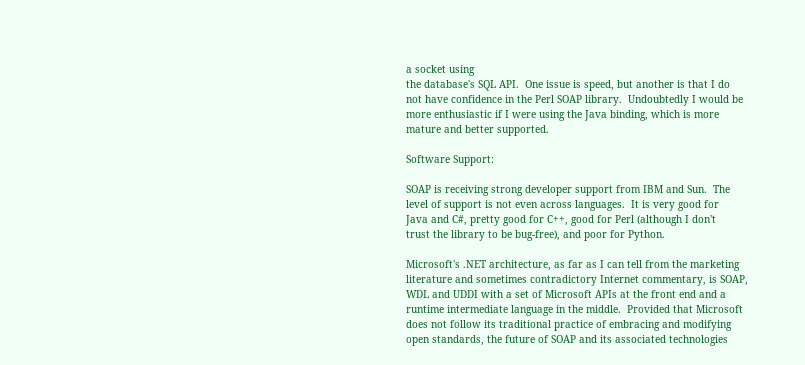a socket using
the database's SQL API.  One issue is speed, but another is that I do
not have confidence in the Perl SOAP library.  Undoubtedly I would be
more enthusiastic if I were using the Java binding, which is more
mature and better supported.

Software Support:

SOAP is receiving strong developer support from IBM and Sun.  The
level of support is not even across languages.  It is very good for
Java and C#, pretty good for C++, good for Perl (although I don't
trust the library to be bug-free), and poor for Python.

Microsoft's .NET architecture, as far as I can tell from the marketing
literature and sometimes contradictory Internet commentary, is SOAP,
WDL and UDDI with a set of Microsoft APIs at the front end and a
runtime intermediate language in the middle.  Provided that Microsoft
does not follow its traditional practice of embracing and modifying
open standards, the future of SOAP and its associated technologies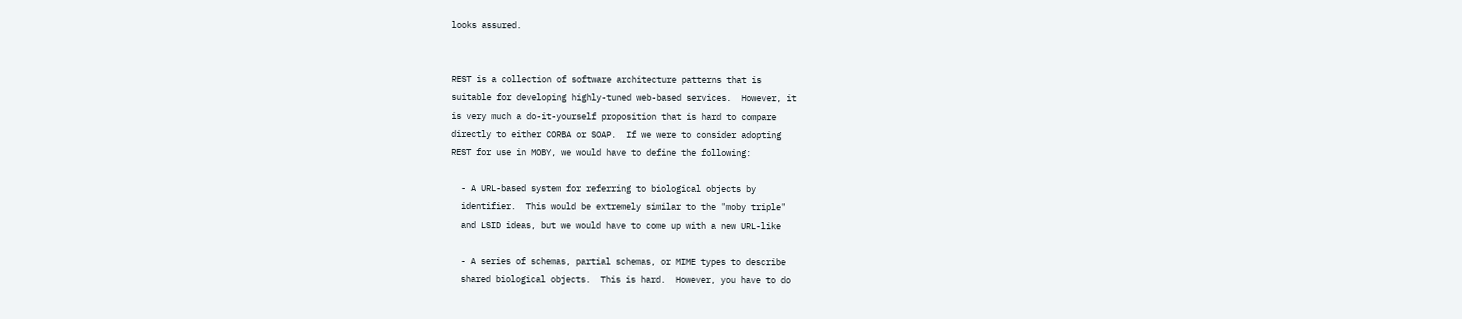looks assured.


REST is a collection of software architecture patterns that is
suitable for developing highly-tuned web-based services.  However, it
is very much a do-it-yourself proposition that is hard to compare
directly to either CORBA or SOAP.  If we were to consider adopting
REST for use in MOBY, we would have to define the following:

  - A URL-based system for referring to biological objects by
  identifier.  This would be extremely similar to the "moby triple"
  and LSID ideas, but we would have to come up with a new URL-like

  - A series of schemas, partial schemas, or MIME types to describe
  shared biological objects.  This is hard.  However, you have to do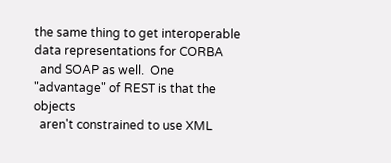the same thing to get interoperable data representations for CORBA
  and SOAP as well.  One "advantage" of REST is that the objects
  aren't constrained to use XML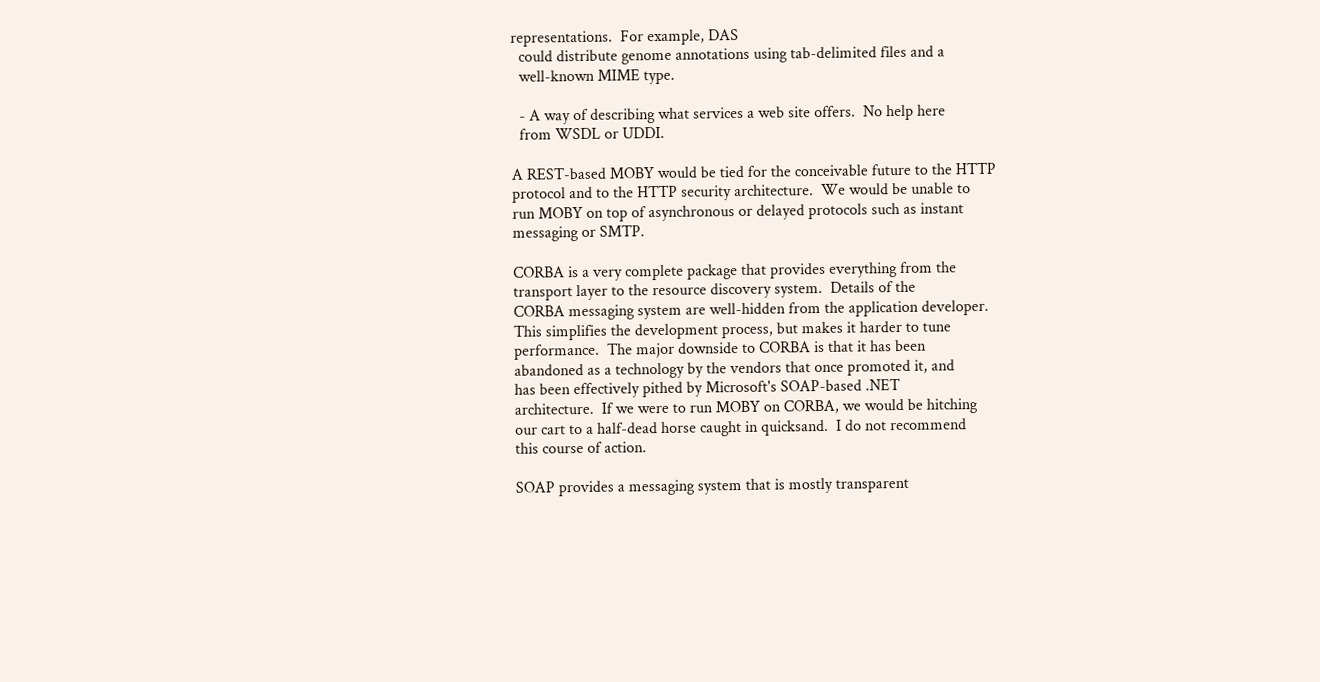representations.  For example, DAS
  could distribute genome annotations using tab-delimited files and a
  well-known MIME type.

  - A way of describing what services a web site offers.  No help here
  from WSDL or UDDI.

A REST-based MOBY would be tied for the conceivable future to the HTTP
protocol and to the HTTP security architecture.  We would be unable to
run MOBY on top of asynchronous or delayed protocols such as instant
messaging or SMTP.

CORBA is a very complete package that provides everything from the
transport layer to the resource discovery system.  Details of the
CORBA messaging system are well-hidden from the application developer.
This simplifies the development process, but makes it harder to tune
performance.  The major downside to CORBA is that it has been
abandoned as a technology by the vendors that once promoted it, and
has been effectively pithed by Microsoft's SOAP-based .NET
architecture.  If we were to run MOBY on CORBA, we would be hitching
our cart to a half-dead horse caught in quicksand.  I do not recommend
this course of action.

SOAP provides a messaging system that is mostly transparent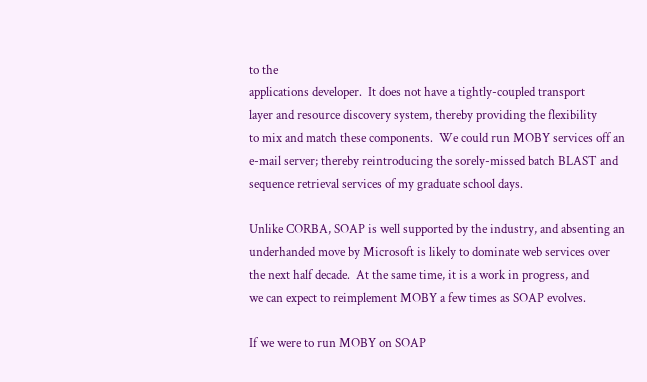to the
applications developer.  It does not have a tightly-coupled transport
layer and resource discovery system, thereby providing the flexibility
to mix and match these components.  We could run MOBY services off an
e-mail server; thereby reintroducing the sorely-missed batch BLAST and
sequence retrieval services of my graduate school days.

Unlike CORBA, SOAP is well supported by the industry, and absenting an
underhanded move by Microsoft is likely to dominate web services over
the next half decade.  At the same time, it is a work in progress, and
we can expect to reimplement MOBY a few times as SOAP evolves.

If we were to run MOBY on SOAP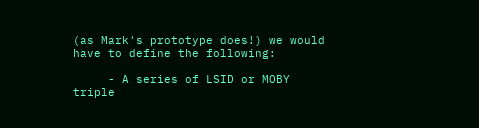(as Mark's prototype does!) we would
have to define the following:

     - A series of LSID or MOBY triple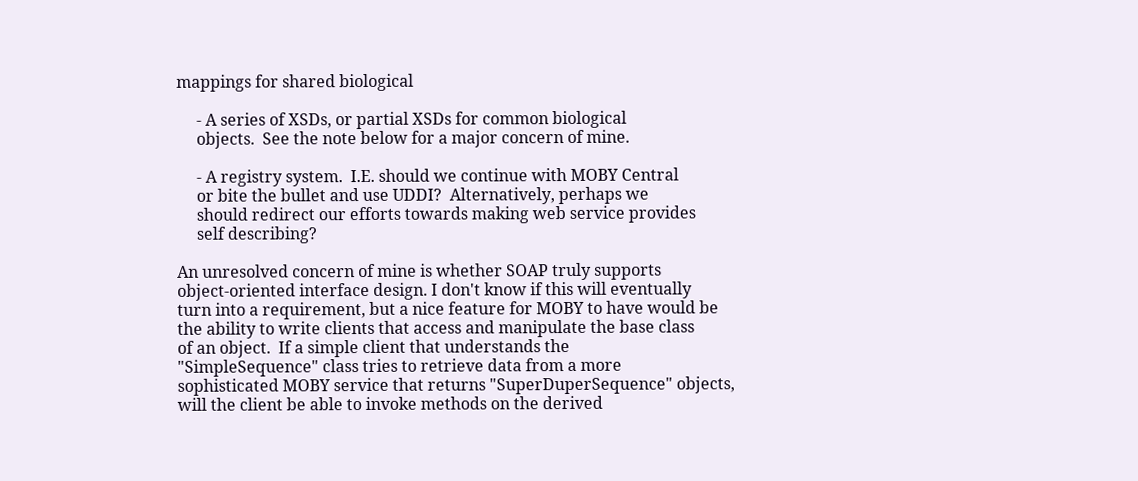mappings for shared biological

     - A series of XSDs, or partial XSDs for common biological
     objects.  See the note below for a major concern of mine.

     - A registry system.  I.E. should we continue with MOBY Central
     or bite the bullet and use UDDI?  Alternatively, perhaps we
     should redirect our efforts towards making web service provides
     self describing?

An unresolved concern of mine is whether SOAP truly supports
object-oriented interface design. I don't know if this will eventually
turn into a requirement, but a nice feature for MOBY to have would be
the ability to write clients that access and manipulate the base class
of an object.  If a simple client that understands the
"SimpleSequence" class tries to retrieve data from a more
sophisticated MOBY service that returns "SuperDuperSequence" objects,
will the client be able to invoke methods on the derived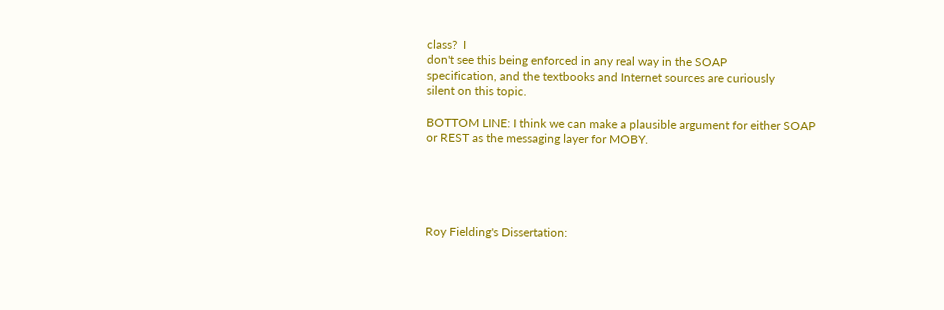class?  I
don't see this being enforced in any real way in the SOAP
specification, and the textbooks and Internet sources are curiously
silent on this topic.

BOTTOM LINE: I think we can make a plausible argument for either SOAP
or REST as the messaging layer for MOBY.





Roy Fielding's Dissertation: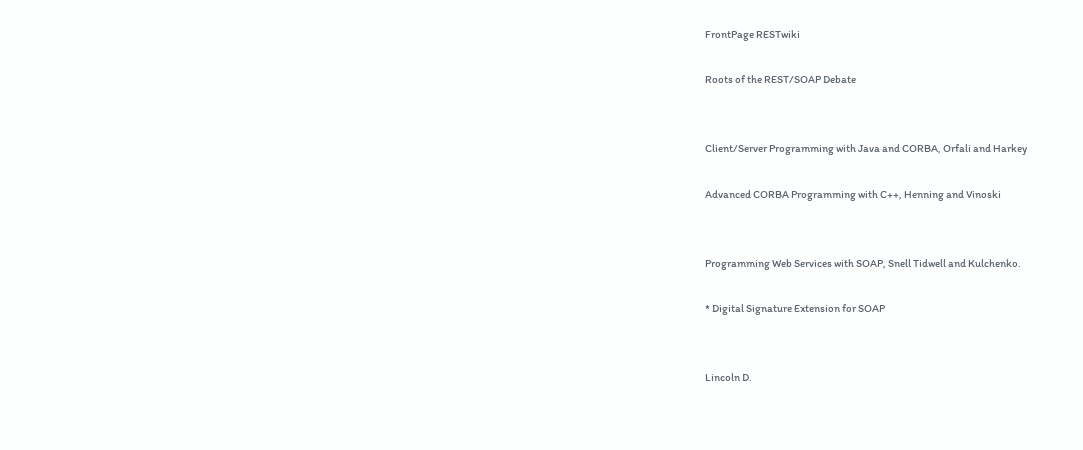FrontPage RESTwiki

Roots of the REST/SOAP Debate


Client/Server Programming with Java and CORBA, Orfali and Harkey

Advanced CORBA Programming with C++, Henning and Vinoski


Programming Web Services with SOAP, Snell Tidwell and Kulchenko.

* Digital Signature Extension for SOAP


Lincoln D.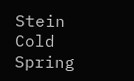Stein                           Cold Spring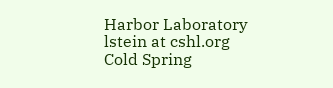Harbor Laboratory
lstein at cshl.org                            Cold Spring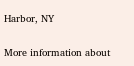Harbor, NY

More information about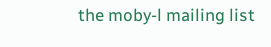the moby-l mailing list